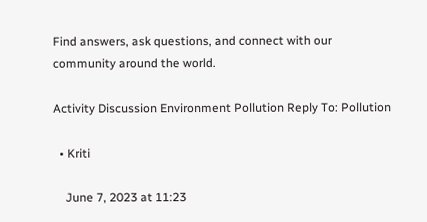Find answers, ask questions, and connect with our
community around the world.

Activity Discussion Environment Pollution Reply To: Pollution

  • Kriti

    June 7, 2023 at 11:23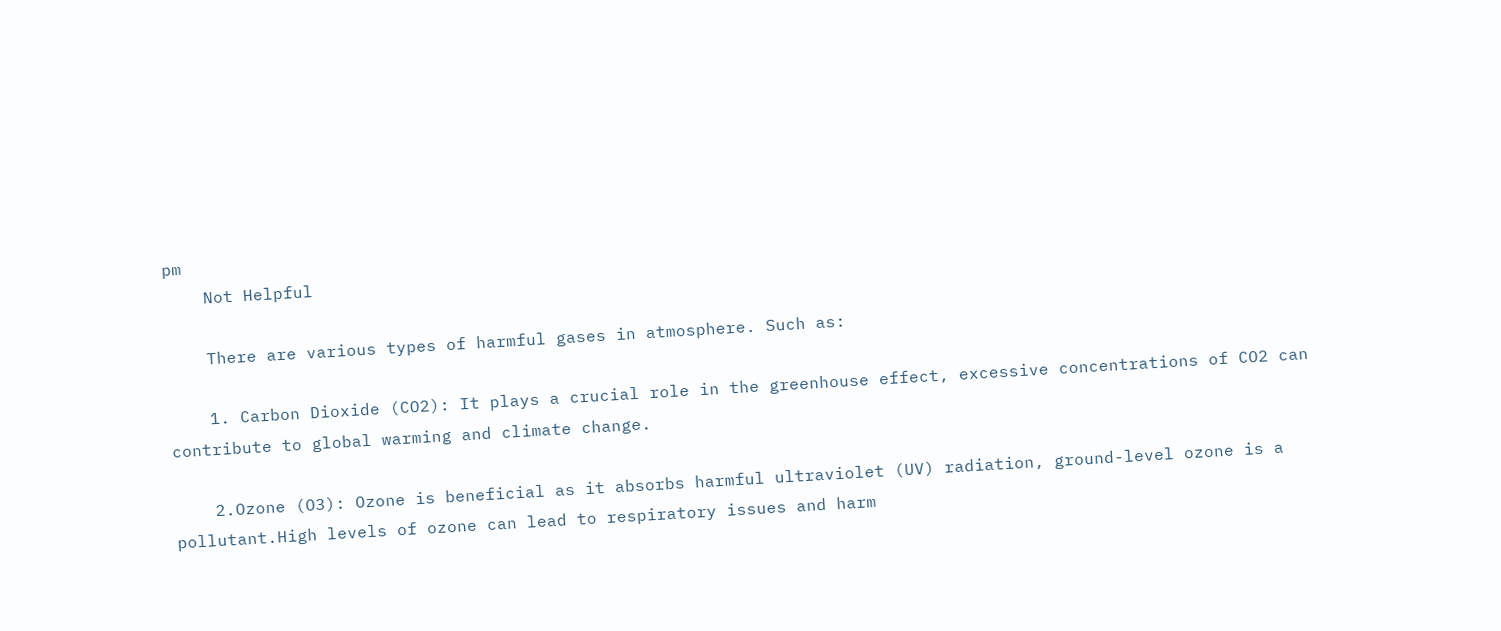pm
    Not Helpful

    There are various types of harmful gases in atmosphere. Such as:

    1. Carbon Dioxide (CO2): It plays a crucial role in the greenhouse effect, excessive concentrations of CO2 can contribute to global warming and climate change.

    2.Ozone (O3): Ozone is beneficial as it absorbs harmful ultraviolet (UV) radiation, ground-level ozone is a pollutant.High levels of ozone can lead to respiratory issues and harm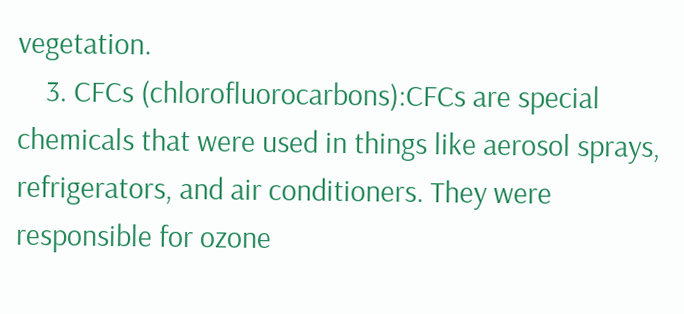vegetation.
    3. CFCs (chlorofluorocarbons):CFCs are special chemicals that were used in things like aerosol sprays, refrigerators, and air conditioners. They were responsible for ozone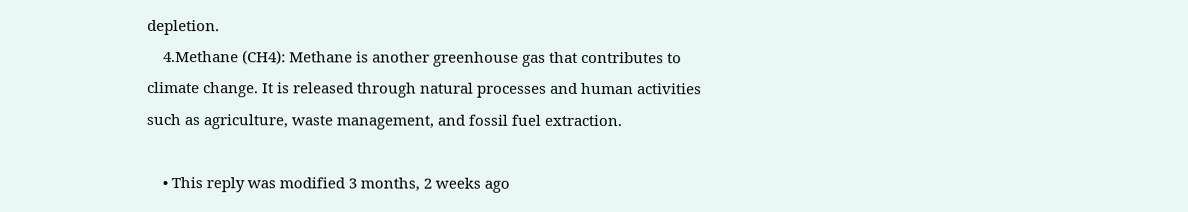depletion.
    4.Methane (CH4): Methane is another greenhouse gas that contributes to climate change. It is released through natural processes and human activities such as agriculture, waste management, and fossil fuel extraction.

    • This reply was modified 3 months, 2 weeks ago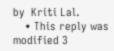by  Kriti Lal.
    • This reply was modified 3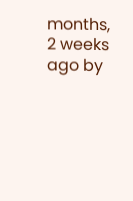months, 2 weeks ago by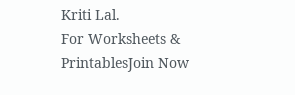Kriti Lal.
For Worksheets & PrintablesJoin Now